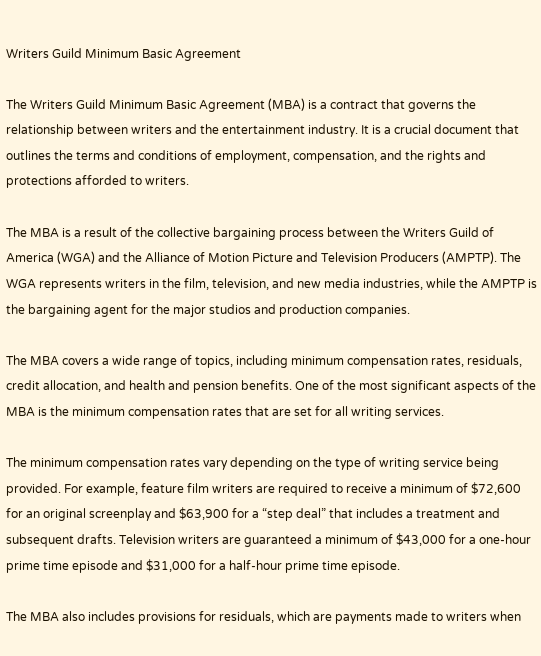Writers Guild Minimum Basic Agreement

The Writers Guild Minimum Basic Agreement (MBA) is a contract that governs the relationship between writers and the entertainment industry. It is a crucial document that outlines the terms and conditions of employment, compensation, and the rights and protections afforded to writers.

The MBA is a result of the collective bargaining process between the Writers Guild of America (WGA) and the Alliance of Motion Picture and Television Producers (AMPTP). The WGA represents writers in the film, television, and new media industries, while the AMPTP is the bargaining agent for the major studios and production companies.

The MBA covers a wide range of topics, including minimum compensation rates, residuals, credit allocation, and health and pension benefits. One of the most significant aspects of the MBA is the minimum compensation rates that are set for all writing services.

The minimum compensation rates vary depending on the type of writing service being provided. For example, feature film writers are required to receive a minimum of $72,600 for an original screenplay and $63,900 for a “step deal” that includes a treatment and subsequent drafts. Television writers are guaranteed a minimum of $43,000 for a one-hour prime time episode and $31,000 for a half-hour prime time episode.

The MBA also includes provisions for residuals, which are payments made to writers when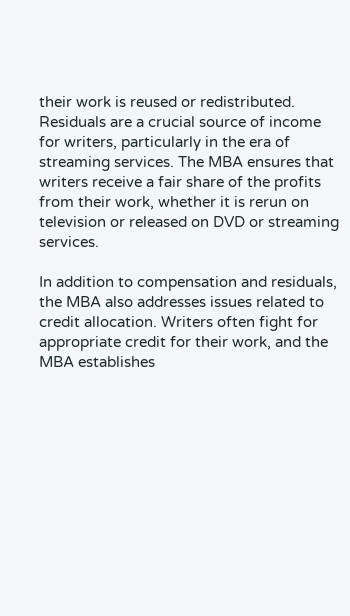their work is reused or redistributed. Residuals are a crucial source of income for writers, particularly in the era of streaming services. The MBA ensures that writers receive a fair share of the profits from their work, whether it is rerun on television or released on DVD or streaming services.

In addition to compensation and residuals, the MBA also addresses issues related to credit allocation. Writers often fight for appropriate credit for their work, and the MBA establishes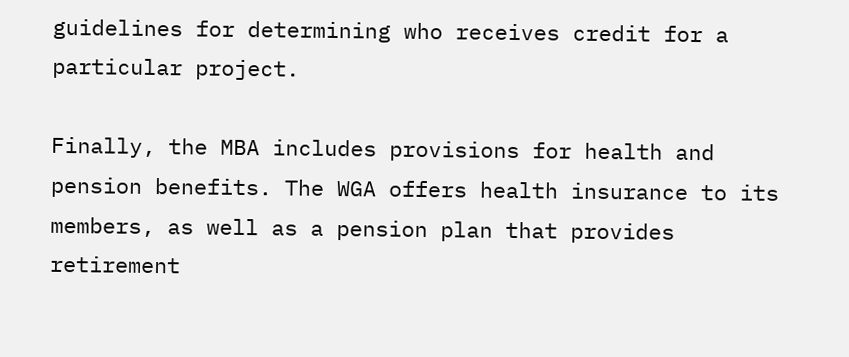guidelines for determining who receives credit for a particular project.

Finally, the MBA includes provisions for health and pension benefits. The WGA offers health insurance to its members, as well as a pension plan that provides retirement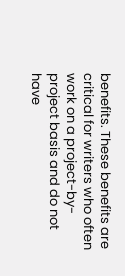benefits. These benefits are critical for writers who often work on a project-by-project basis and do not have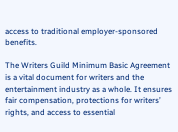access to traditional employer-sponsored benefits.

The Writers Guild Minimum Basic Agreement is a vital document for writers and the entertainment industry as a whole. It ensures fair compensation, protections for writers’ rights, and access to essential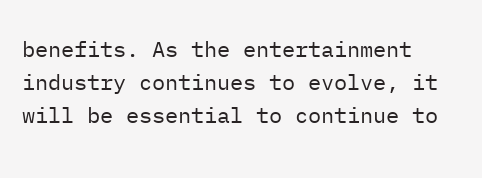benefits. As the entertainment industry continues to evolve, it will be essential to continue to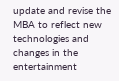update and revise the MBA to reflect new technologies and changes in the entertainment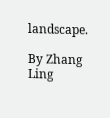landscape.

By Zhang Ling